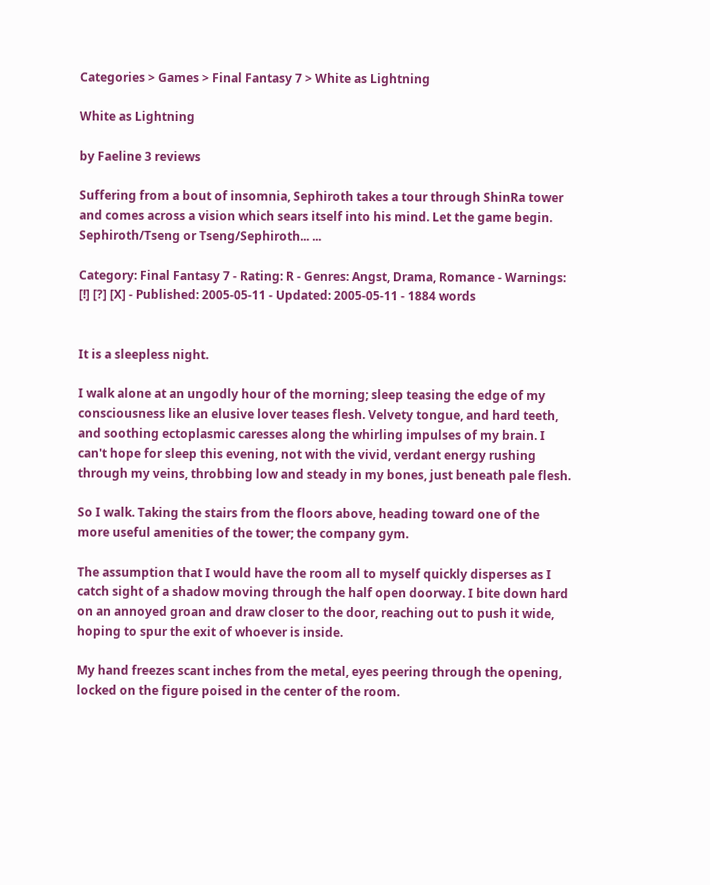Categories > Games > Final Fantasy 7 > White as Lightning

White as Lightning

by Faeline 3 reviews

Suffering from a bout of insomnia, Sephiroth takes a tour through ShinRa tower and comes across a vision which sears itself into his mind. Let the game begin. Sephiroth/Tseng or Tseng/Sephiroth... ...

Category: Final Fantasy 7 - Rating: R - Genres: Angst, Drama, Romance - Warnings: [!] [?] [X] - Published: 2005-05-11 - Updated: 2005-05-11 - 1884 words


It is a sleepless night.

I walk alone at an ungodly hour of the morning; sleep teasing the edge of my consciousness like an elusive lover teases flesh. Velvety tongue, and hard teeth, and soothing ectoplasmic caresses along the whirling impulses of my brain. I can't hope for sleep this evening, not with the vivid, verdant energy rushing through my veins, throbbing low and steady in my bones, just beneath pale flesh.

So I walk. Taking the stairs from the floors above, heading toward one of the more useful amenities of the tower; the company gym.

The assumption that I would have the room all to myself quickly disperses as I catch sight of a shadow moving through the half open doorway. I bite down hard on an annoyed groan and draw closer to the door, reaching out to push it wide, hoping to spur the exit of whoever is inside.

My hand freezes scant inches from the metal, eyes peering through the opening, locked on the figure poised in the center of the room.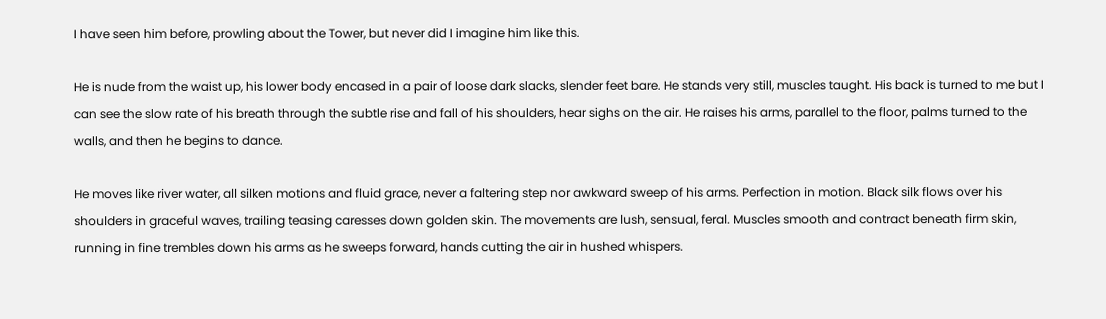I have seen him before, prowling about the Tower, but never did I imagine him like this.

He is nude from the waist up, his lower body encased in a pair of loose dark slacks, slender feet bare. He stands very still, muscles taught. His back is turned to me but I can see the slow rate of his breath through the subtle rise and fall of his shoulders, hear sighs on the air. He raises his arms, parallel to the floor, palms turned to the walls, and then he begins to dance.

He moves like river water, all silken motions and fluid grace, never a faltering step nor awkward sweep of his arms. Perfection in motion. Black silk flows over his shoulders in graceful waves, trailing teasing caresses down golden skin. The movements are lush, sensual, feral. Muscles smooth and contract beneath firm skin, running in fine trembles down his arms as he sweeps forward, hands cutting the air in hushed whispers.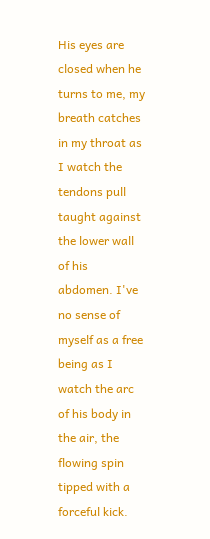His eyes are closed when he turns to me, my breath catches in my throat as I watch the tendons pull taught against the lower wall of his abdomen. I've no sense of myself as a free being as I watch the arc of his body in the air, the flowing spin tipped with a forceful kick.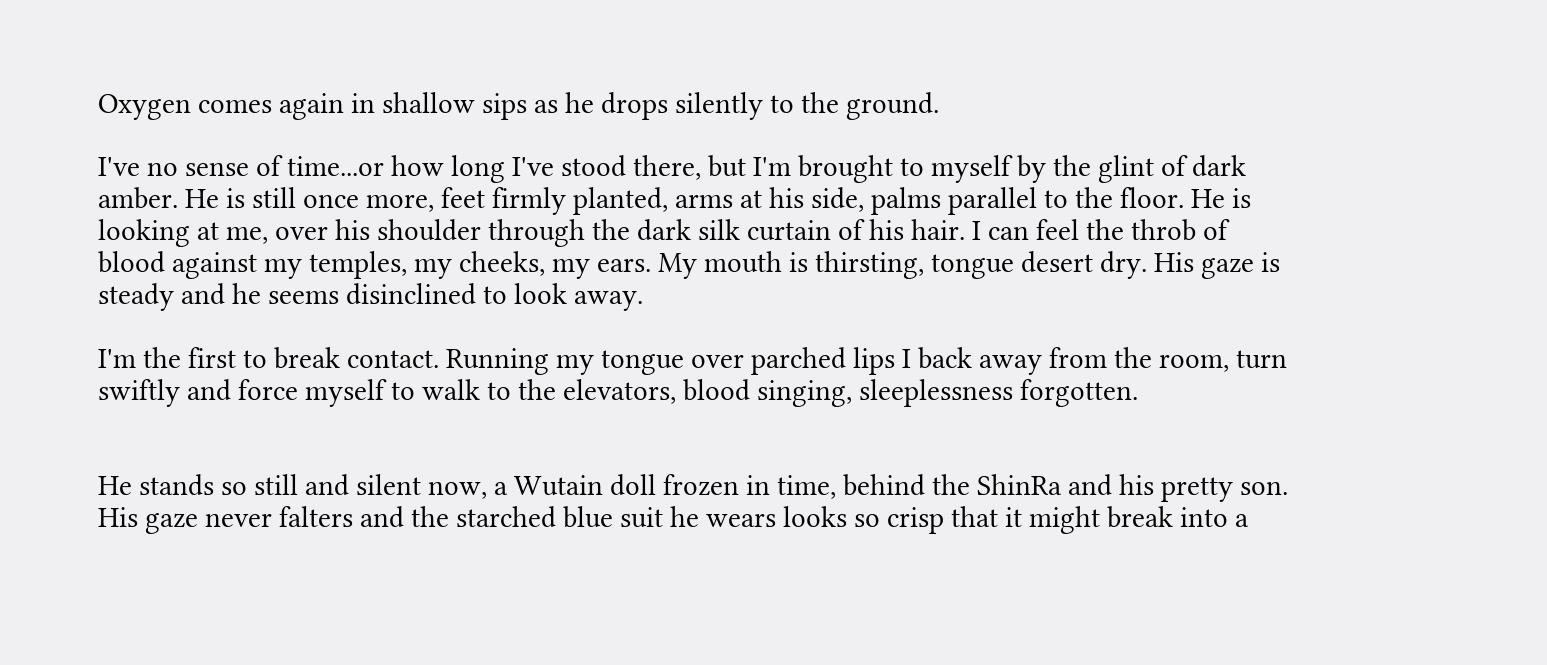Oxygen comes again in shallow sips as he drops silently to the ground.

I've no sense of time...or how long I've stood there, but I'm brought to myself by the glint of dark amber. He is still once more, feet firmly planted, arms at his side, palms parallel to the floor. He is looking at me, over his shoulder through the dark silk curtain of his hair. I can feel the throb of blood against my temples, my cheeks, my ears. My mouth is thirsting, tongue desert dry. His gaze is steady and he seems disinclined to look away.

I'm the first to break contact. Running my tongue over parched lips I back away from the room, turn swiftly and force myself to walk to the elevators, blood singing, sleeplessness forgotten.


He stands so still and silent now, a Wutain doll frozen in time, behind the ShinRa and his pretty son. His gaze never falters and the starched blue suit he wears looks so crisp that it might break into a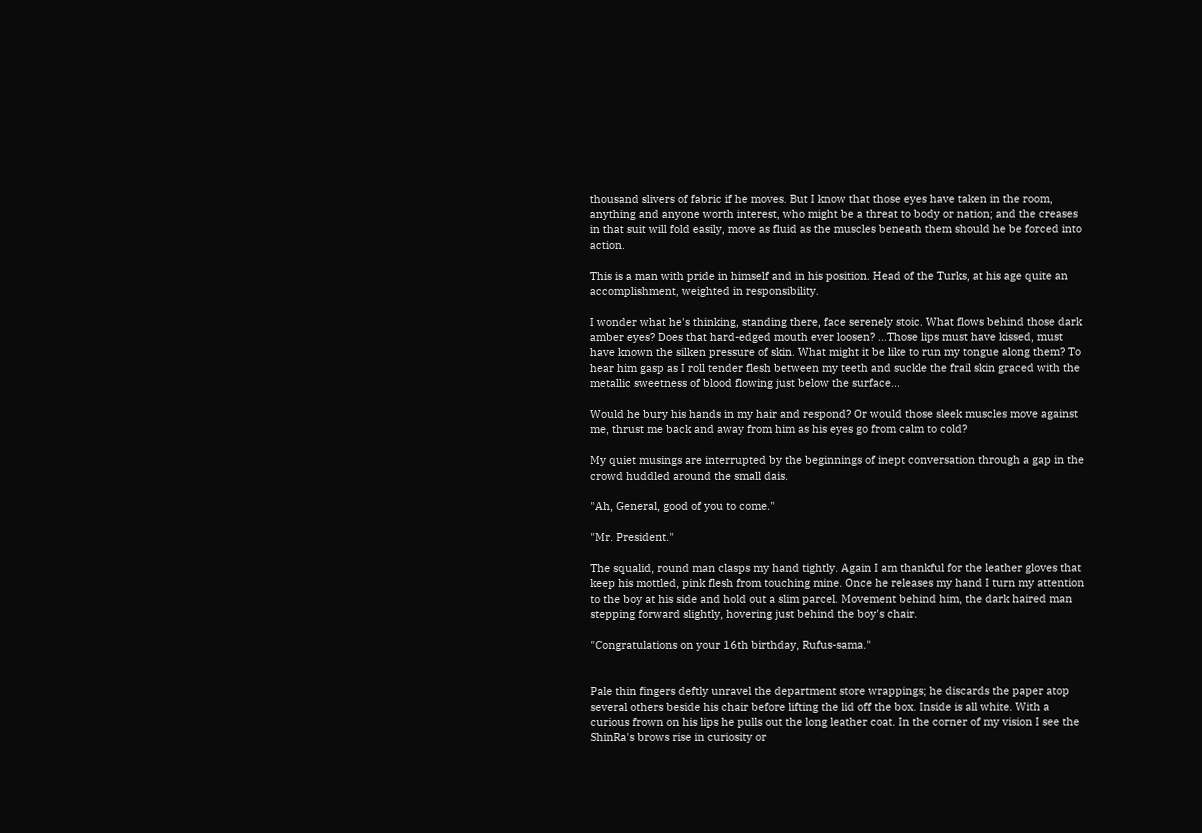thousand slivers of fabric if he moves. But I know that those eyes have taken in the room, anything and anyone worth interest, who might be a threat to body or nation; and the creases in that suit will fold easily, move as fluid as the muscles beneath them should he be forced into action.

This is a man with pride in himself and in his position. Head of the Turks, at his age quite an accomplishment, weighted in responsibility.

I wonder what he's thinking, standing there, face serenely stoic. What flows behind those dark amber eyes? Does that hard-edged mouth ever loosen? ...Those lips must have kissed, must have known the silken pressure of skin. What might it be like to run my tongue along them? To hear him gasp as I roll tender flesh between my teeth and suckle the frail skin graced with the metallic sweetness of blood flowing just below the surface...

Would he bury his hands in my hair and respond? Or would those sleek muscles move against me, thrust me back and away from him as his eyes go from calm to cold?

My quiet musings are interrupted by the beginnings of inept conversation through a gap in the crowd huddled around the small dais.

"Ah, General, good of you to come."

"Mr. President."

The squalid, round man clasps my hand tightly. Again I am thankful for the leather gloves that keep his mottled, pink flesh from touching mine. Once he releases my hand I turn my attention to the boy at his side and hold out a slim parcel. Movement behind him, the dark haired man stepping forward slightly, hovering just behind the boy's chair.

"Congratulations on your 16th birthday, Rufus-sama."


Pale thin fingers deftly unravel the department store wrappings; he discards the paper atop several others beside his chair before lifting the lid off the box. Inside is all white. With a curious frown on his lips he pulls out the long leather coat. In the corner of my vision I see the ShinRa's brows rise in curiosity or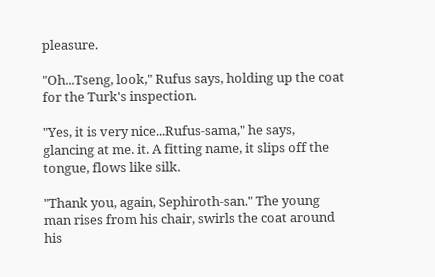pleasure.

"Oh...Tseng, look," Rufus says, holding up the coat for the Turk's inspection.

"Yes, it is very nice...Rufus-sama," he says, glancing at me. it. A fitting name, it slips off the tongue, flows like silk.

"Thank you, again, Sephiroth-san." The young man rises from his chair, swirls the coat around his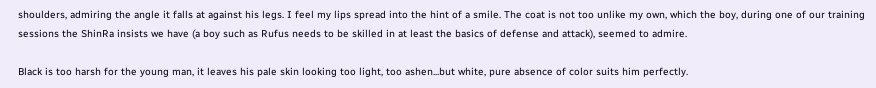shoulders, admiring the angle it falls at against his legs. I feel my lips spread into the hint of a smile. The coat is not too unlike my own, which the boy, during one of our training sessions the ShinRa insists we have (a boy such as Rufus needs to be skilled in at least the basics of defense and attack), seemed to admire.

Black is too harsh for the young man, it leaves his pale skin looking too light, too ashen...but white, pure absence of color suits him perfectly.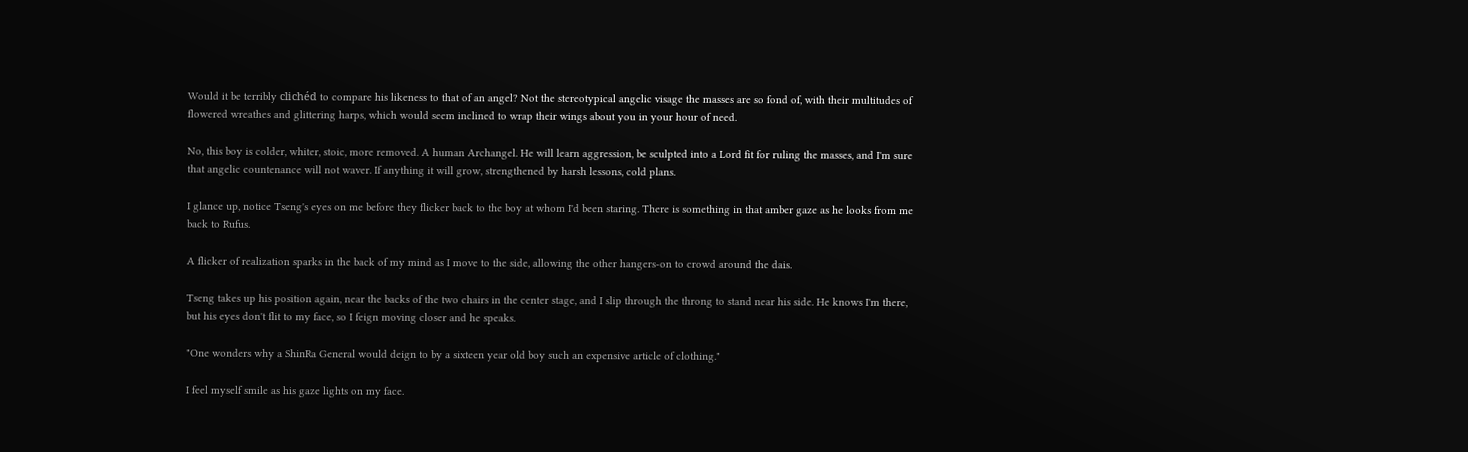Would it be terribly clichéd to compare his likeness to that of an angel? Not the stereotypical angelic visage the masses are so fond of, with their multitudes of flowered wreathes and glittering harps, which would seem inclined to wrap their wings about you in your hour of need.

No, this boy is colder, whiter, stoic, more removed. A human Archangel. He will learn aggression, be sculpted into a Lord fit for ruling the masses, and I'm sure that angelic countenance will not waver. If anything it will grow, strengthened by harsh lessons, cold plans.

I glance up, notice Tseng's eyes on me before they flicker back to the boy at whom I'd been staring. There is something in that amber gaze as he looks from me back to Rufus.

A flicker of realization sparks in the back of my mind as I move to the side, allowing the other hangers-on to crowd around the dais.

Tseng takes up his position again, near the backs of the two chairs in the center stage, and I slip through the throng to stand near his side. He knows I'm there, but his eyes don't flit to my face, so I feign moving closer and he speaks.

"One wonders why a ShinRa General would deign to by a sixteen year old boy such an expensive article of clothing."

I feel myself smile as his gaze lights on my face.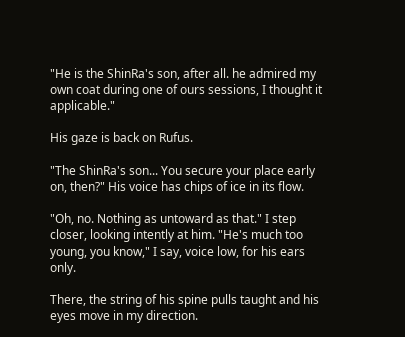"He is the ShinRa's son, after all. he admired my own coat during one of ours sessions, I thought it applicable."

His gaze is back on Rufus.

"The ShinRa's son... You secure your place early on, then?" His voice has chips of ice in its flow.

"Oh, no. Nothing as untoward as that." I step closer, looking intently at him. "He's much too young, you know," I say, voice low, for his ears only.

There, the string of his spine pulls taught and his eyes move in my direction.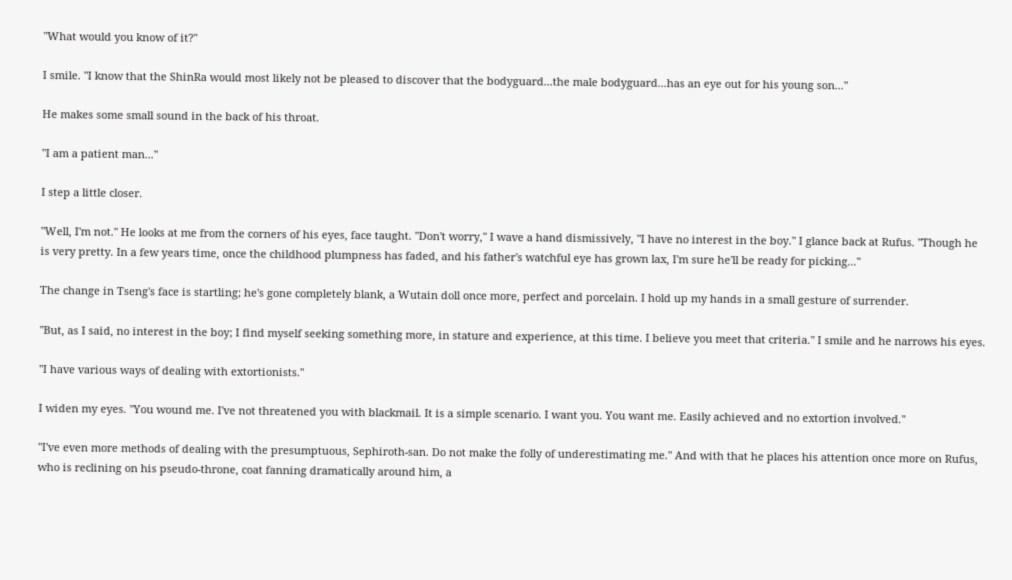"What would you know of it?"

I smile. "I know that the ShinRa would most likely not be pleased to discover that the bodyguard...the male bodyguard...has an eye out for his young son..."

He makes some small sound in the back of his throat.

"I am a patient man..."

I step a little closer.

"Well, I'm not." He looks at me from the corners of his eyes, face taught. "Don't worry," I wave a hand dismissively, "I have no interest in the boy." I glance back at Rufus. "Though he is very pretty. In a few years time, once the childhood plumpness has faded, and his father's watchful eye has grown lax, I'm sure he'll be ready for picking..."

The change in Tseng's face is startling; he's gone completely blank, a Wutain doll once more, perfect and porcelain. I hold up my hands in a small gesture of surrender.

"But, as I said, no interest in the boy; I find myself seeking something more, in stature and experience, at this time. I believe you meet that criteria." I smile and he narrows his eyes.

"I have various ways of dealing with extortionists."

I widen my eyes. "You wound me. I've not threatened you with blackmail. It is a simple scenario. I want you. You want me. Easily achieved and no extortion involved."

"I've even more methods of dealing with the presumptuous, Sephiroth-san. Do not make the folly of underestimating me." And with that he places his attention once more on Rufus, who is reclining on his pseudo-throne, coat fanning dramatically around him, a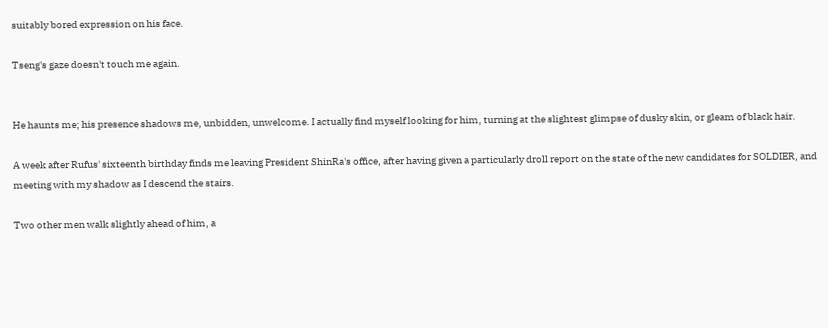suitably bored expression on his face.

Tseng's gaze doesn't touch me again.


He haunts me; his presence shadows me, unbidden, unwelcome. I actually find myself looking for him, turning at the slightest glimpse of dusky skin, or gleam of black hair.

A week after Rufus' sixteenth birthday finds me leaving President ShinRa's office, after having given a particularly droll report on the state of the new candidates for SOLDIER, and meeting with my shadow as I descend the stairs.

Two other men walk slightly ahead of him, a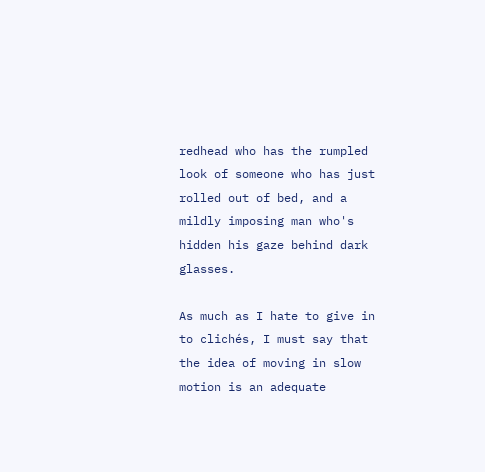redhead who has the rumpled look of someone who has just rolled out of bed, and a mildly imposing man who's hidden his gaze behind dark glasses.

As much as I hate to give in to clichés, I must say that the idea of moving in slow motion is an adequate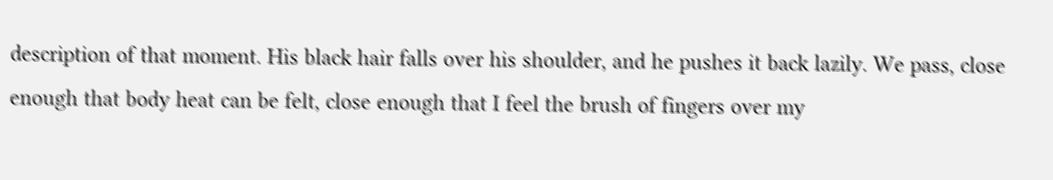description of that moment. His black hair falls over his shoulder, and he pushes it back lazily. We pass, close enough that body heat can be felt, close enough that I feel the brush of fingers over my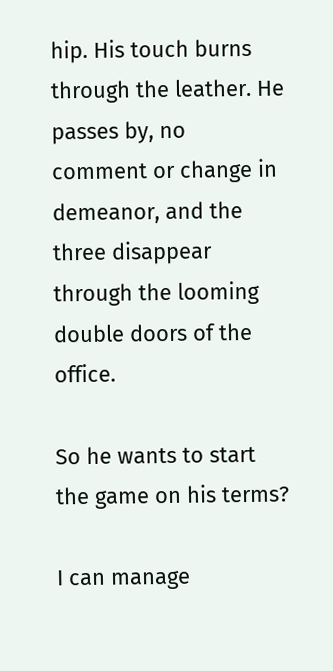hip. His touch burns through the leather. He passes by, no comment or change in demeanor, and the three disappear through the looming double doors of the office.

So he wants to start the game on his terms?

I can manage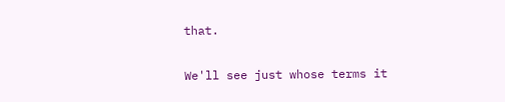that.

We'll see just whose terms it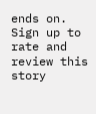ends on.
Sign up to rate and review this story